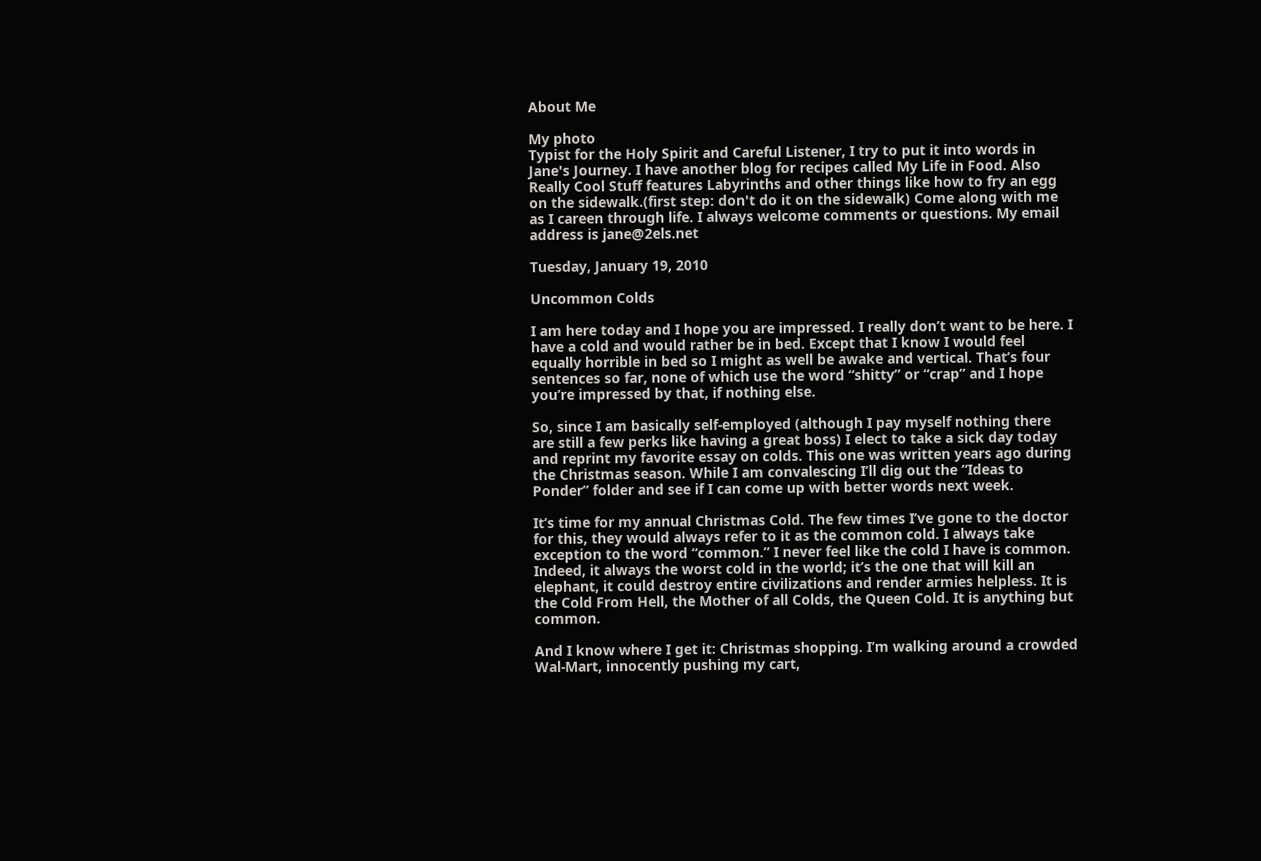About Me

My photo
Typist for the Holy Spirit and Careful Listener, I try to put it into words in Jane's Journey. I have another blog for recipes called My Life in Food. Also Really Cool Stuff features Labyrinths and other things like how to fry an egg on the sidewalk.(first step: don't do it on the sidewalk) Come along with me as I careen through life. I always welcome comments or questions. My email address is jane@2els.net

Tuesday, January 19, 2010

Uncommon Colds

I am here today and I hope you are impressed. I really don’t want to be here. I have a cold and would rather be in bed. Except that I know I would feel equally horrible in bed so I might as well be awake and vertical. That’s four sentences so far, none of which use the word “shitty” or “crap” and I hope you’re impressed by that, if nothing else.

So, since I am basically self-employed (although I pay myself nothing there are still a few perks like having a great boss) I elect to take a sick day today and reprint my favorite essay on colds. This one was written years ago during the Christmas season. While I am convalescing I’ll dig out the “Ideas to Ponder” folder and see if I can come up with better words next week.

It’s time for my annual Christmas Cold. The few times I’ve gone to the doctor for this, they would always refer to it as the common cold. I always take exception to the word “common.” I never feel like the cold I have is common. Indeed, it always the worst cold in the world; it’s the one that will kill an elephant, it could destroy entire civilizations and render armies helpless. It is the Cold From Hell, the Mother of all Colds, the Queen Cold. It is anything but common.

And I know where I get it: Christmas shopping. I’m walking around a crowded Wal-Mart, innocently pushing my cart,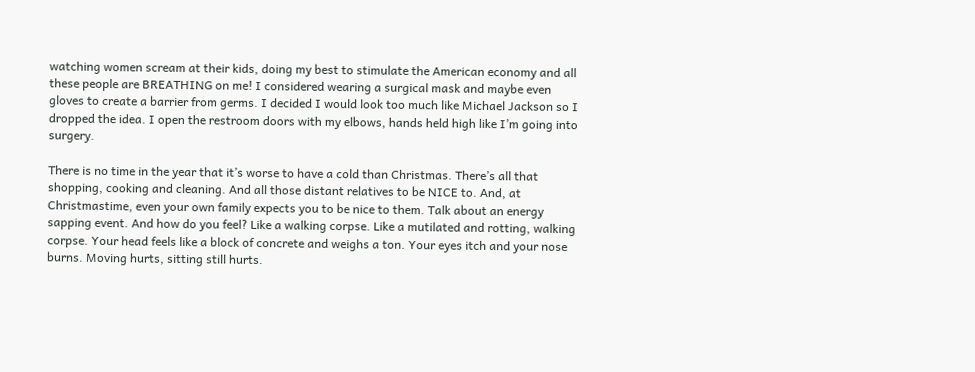watching women scream at their kids, doing my best to stimulate the American economy and all these people are BREATHING on me! I considered wearing a surgical mask and maybe even gloves to create a barrier from germs. I decided I would look too much like Michael Jackson so I dropped the idea. I open the restroom doors with my elbows, hands held high like I’m going into surgery.

There is no time in the year that it’s worse to have a cold than Christmas. There’s all that shopping, cooking and cleaning. And all those distant relatives to be NICE to. And, at Christmastime, even your own family expects you to be nice to them. Talk about an energy sapping event. And how do you feel? Like a walking corpse. Like a mutilated and rotting, walking corpse. Your head feels like a block of concrete and weighs a ton. Your eyes itch and your nose burns. Moving hurts, sitting still hurts.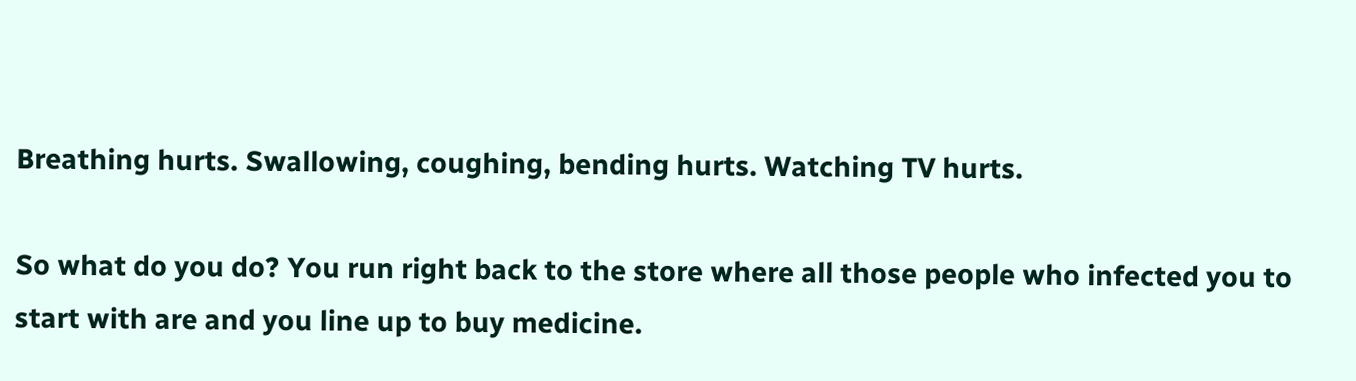Breathing hurts. Swallowing, coughing, bending hurts. Watching TV hurts.

So what do you do? You run right back to the store where all those people who infected you to start with are and you line up to buy medicine.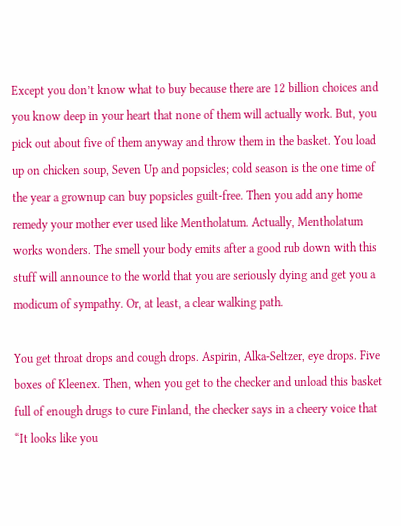Except you don’t know what to buy because there are 12 billion choices and you know deep in your heart that none of them will actually work. But, you pick out about five of them anyway and throw them in the basket. You load up on chicken soup, Seven Up and popsicles; cold season is the one time of the year a grownup can buy popsicles guilt-free. Then you add any home remedy your mother ever used like Mentholatum. Actually, Mentholatum works wonders. The smell your body emits after a good rub down with this stuff will announce to the world that you are seriously dying and get you a modicum of sympathy. Or, at least, a clear walking path.

You get throat drops and cough drops. Aspirin, Alka-Seltzer, eye drops. Five boxes of Kleenex. Then, when you get to the checker and unload this basket full of enough drugs to cure Finland, the checker says in a cheery voice that “It looks like you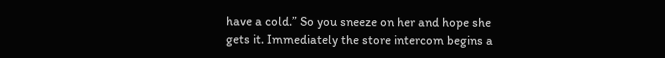have a cold.” So you sneeze on her and hope she gets it. Immediately the store intercom begins a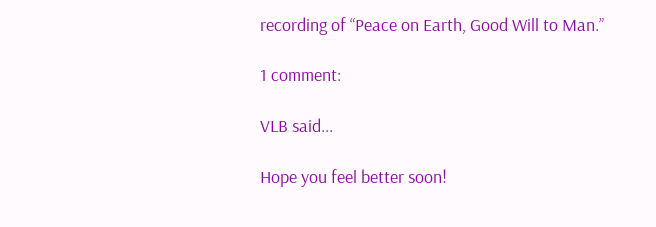recording of “Peace on Earth, Good Will to Man.”

1 comment:

VLB said...

Hope you feel better soon!